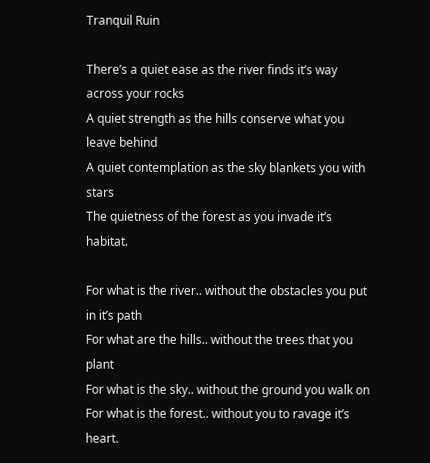Tranquil Ruin

There’s a quiet ease as the river finds it’s way across your rocks
A quiet strength as the hills conserve what you leave behind
A quiet contemplation as the sky blankets you with stars
The quietness of the forest as you invade it’s habitat.

For what is the river.. without the obstacles you put in it’s path
For what are the hills.. without the trees that you plant
For what is the sky.. without the ground you walk on
For what is the forest.. without you to ravage it’s heart.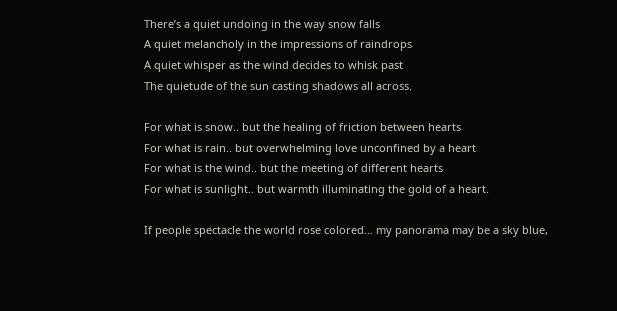There’s a quiet undoing in the way snow falls
A quiet melancholy in the impressions of raindrops
A quiet whisper as the wind decides to whisk past
The quietude of the sun casting shadows all across.

For what is snow.. but the healing of friction between hearts
For what is rain.. but overwhelming love unconfined by a heart
For what is the wind.. but the meeting of different hearts
For what is sunlight.. but warmth illuminating the gold of a heart.

If people spectacle the world rose colored… my panorama may be a sky blue,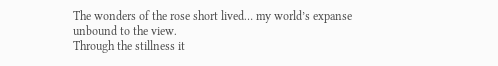The wonders of the rose short lived… my world’s expanse unbound to the view.
Through the stillness it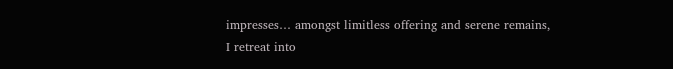impresses… amongst limitless offering and serene remains,
I retreat into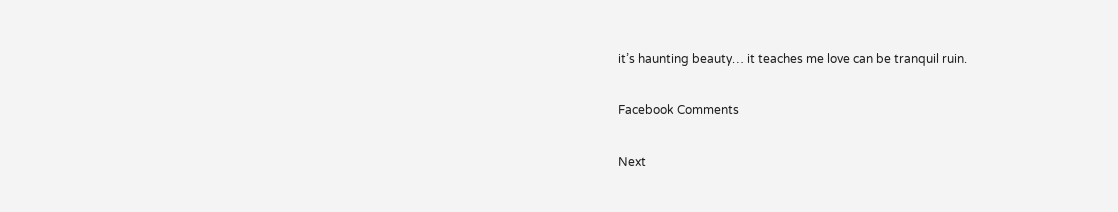it’s haunting beauty… it teaches me love can be tranquil ruin.

Facebook Comments

Next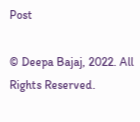Post

© Deepa Bajaj, 2022. All Rights Reserved.